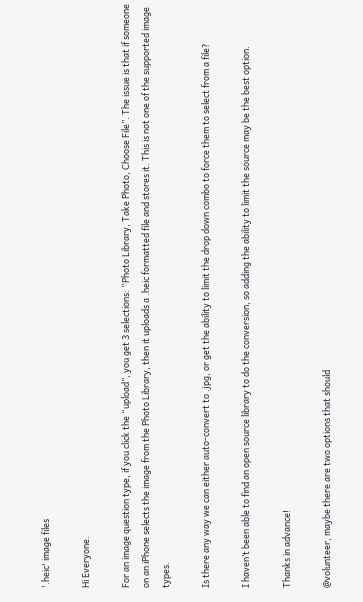'.heic' image files

Hi Everyone.

For an image question type, if you click the “upload”, you get 3 selections: “Photo Library, Take Photo, Choose File”. The issue is that if someone on an iPhone selects the image from the Photo Library, then it uploads a .heic formatted file and stores it. This is not one of the supported image types.

Is there any way we can either auto-convert to .jpg, or get the ability to limit the drop down combo to force them to select from a file?

I haven’t been able to find an open source library to do the conversion, so adding the ability to limit the source may be the best option.

Thanks in advance!

@volunteer, maybe there are two options that should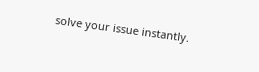solve your issue instantly.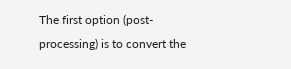The first option (post-processing) is to convert the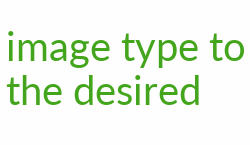image type to the desired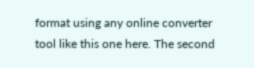format using any online converter tool like this one here. The second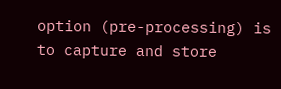option (pre-processing) is to capture and store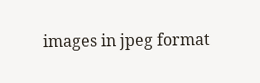images in jpeg format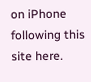on iPhone following this site here.